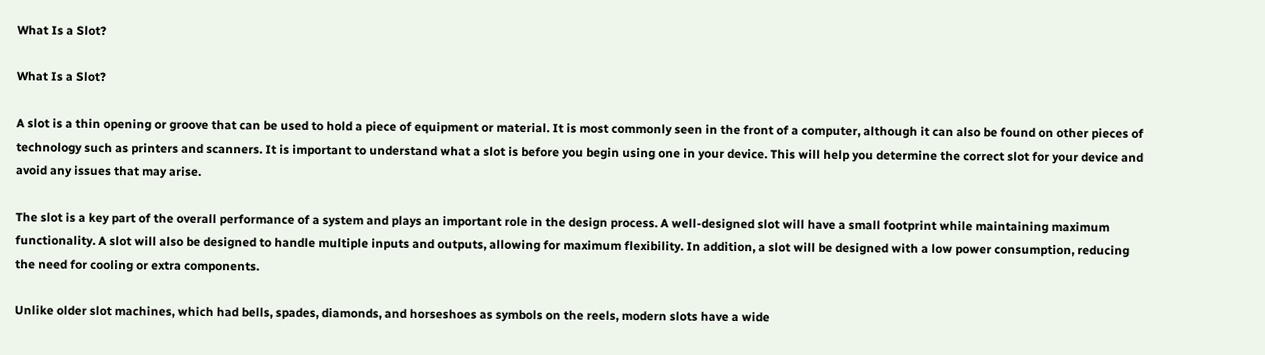What Is a Slot?

What Is a Slot?

A slot is a thin opening or groove that can be used to hold a piece of equipment or material. It is most commonly seen in the front of a computer, although it can also be found on other pieces of technology such as printers and scanners. It is important to understand what a slot is before you begin using one in your device. This will help you determine the correct slot for your device and avoid any issues that may arise.

The slot is a key part of the overall performance of a system and plays an important role in the design process. A well-designed slot will have a small footprint while maintaining maximum functionality. A slot will also be designed to handle multiple inputs and outputs, allowing for maximum flexibility. In addition, a slot will be designed with a low power consumption, reducing the need for cooling or extra components.

Unlike older slot machines, which had bells, spades, diamonds, and horseshoes as symbols on the reels, modern slots have a wide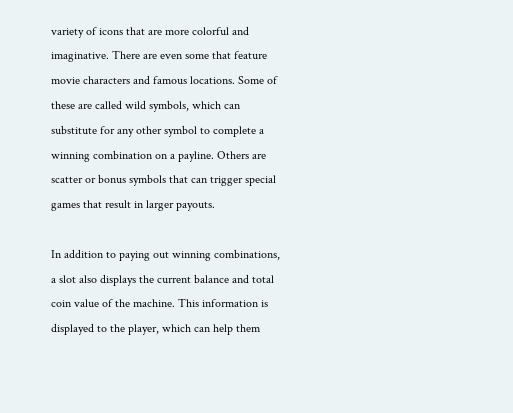variety of icons that are more colorful and imaginative. There are even some that feature movie characters and famous locations. Some of these are called wild symbols, which can substitute for any other symbol to complete a winning combination on a payline. Others are scatter or bonus symbols that can trigger special games that result in larger payouts.

In addition to paying out winning combinations, a slot also displays the current balance and total coin value of the machine. This information is displayed to the player, which can help them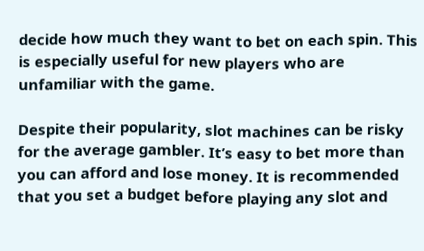decide how much they want to bet on each spin. This is especially useful for new players who are unfamiliar with the game.

Despite their popularity, slot machines can be risky for the average gambler. It’s easy to bet more than you can afford and lose money. It is recommended that you set a budget before playing any slot and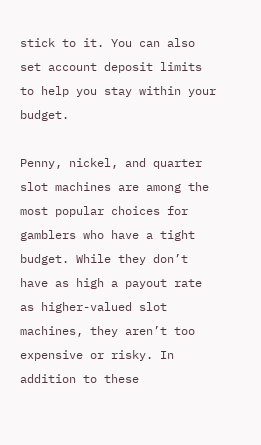stick to it. You can also set account deposit limits to help you stay within your budget.

Penny, nickel, and quarter slot machines are among the most popular choices for gamblers who have a tight budget. While they don’t have as high a payout rate as higher-valued slot machines, they aren’t too expensive or risky. In addition to these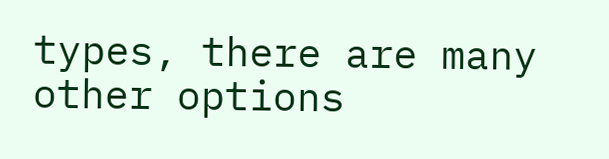types, there are many other options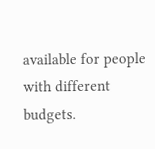available for people with different budgets.